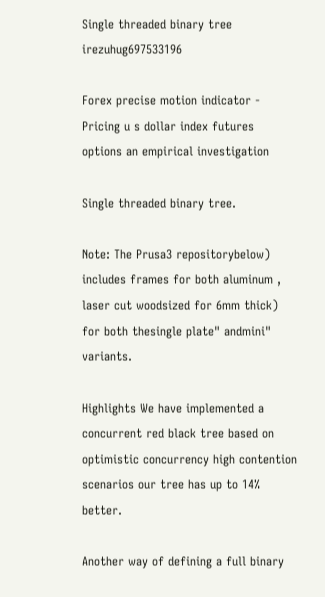Single threaded binary tree irezuhug697533196

Forex precise motion indicator - Pricing u s dollar index futures options an empirical investigation

Single threaded binary tree.

Note: The Prusa3 repositorybelow) includes frames for both aluminum , laser cut woodsized for 6mm thick) for both thesingle plate" andmini" variants.

Highlights We have implemented a concurrent red black tree based on optimistic concurrency high contention scenarios our tree has up to 14% better.

Another way of defining a full binary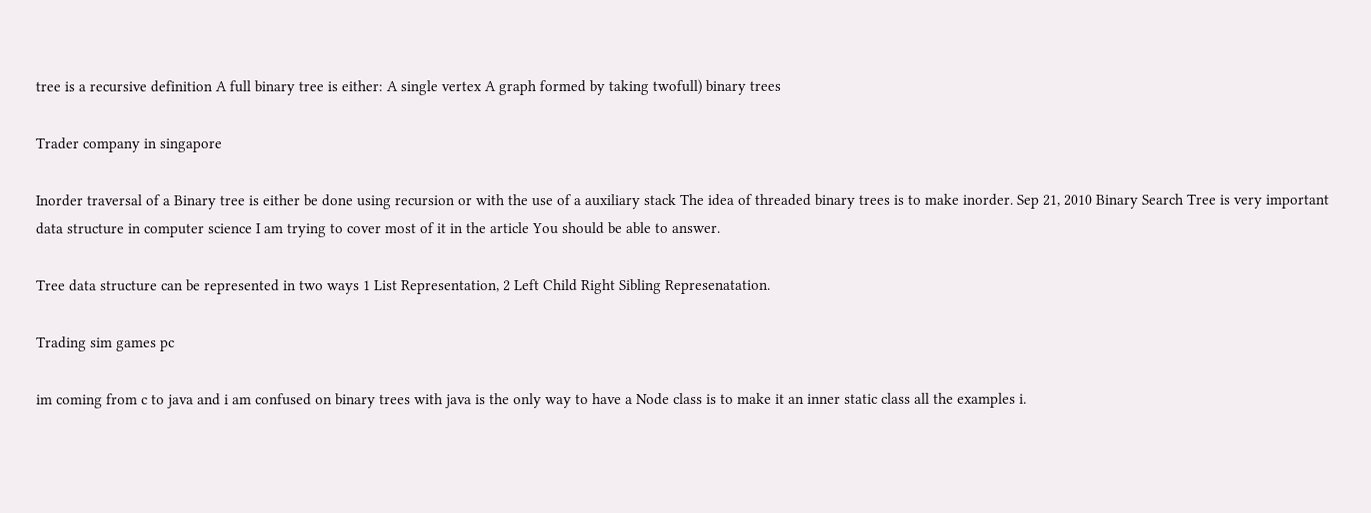tree is a recursive definition A full binary tree is either: A single vertex A graph formed by taking twofull) binary trees

Trader company in singapore

Inorder traversal of a Binary tree is either be done using recursion or with the use of a auxiliary stack The idea of threaded binary trees is to make inorder. Sep 21, 2010 Binary Search Tree is very important data structure in computer science I am trying to cover most of it in the article You should be able to answer.

Tree data structure can be represented in two ways 1 List Representation, 2 Left Child Right Sibling Represenatation.

Trading sim games pc

im coming from c to java and i am confused on binary trees with java is the only way to have a Node class is to make it an inner static class all the examples i.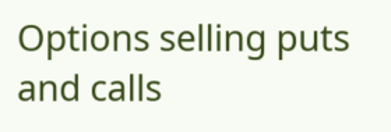Options selling puts and calls